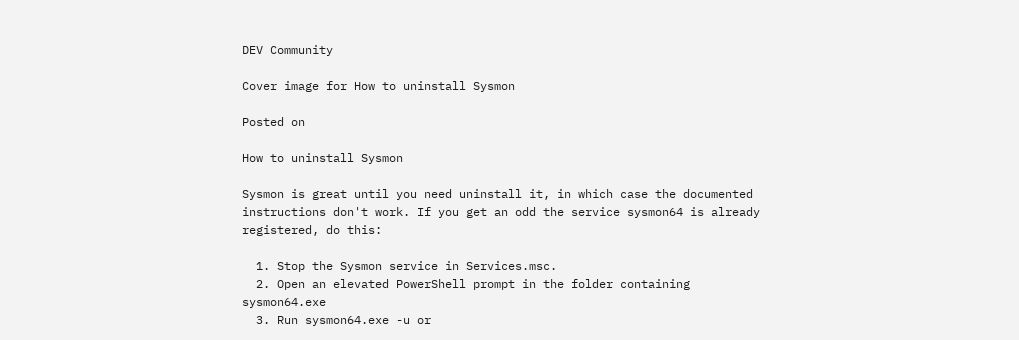DEV Community

Cover image for How to uninstall Sysmon

Posted on

How to uninstall Sysmon

Sysmon is great until you need uninstall it, in which case the documented instructions don't work. If you get an odd the service sysmon64 is already registered, do this:

  1. Stop the Sysmon service in Services.msc.
  2. Open an elevated PowerShell prompt in the folder containing sysmon64.exe
  3. Run sysmon64.exe -u or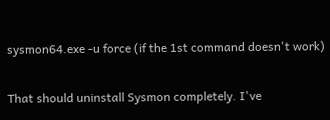sysmon64.exe -u force (if the 1st command doesn't work)

That should uninstall Sysmon completely. I've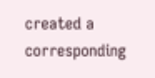created a corresponding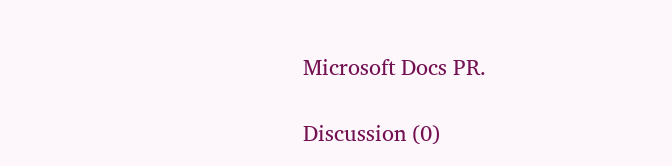Microsoft Docs PR.

Discussion (0)